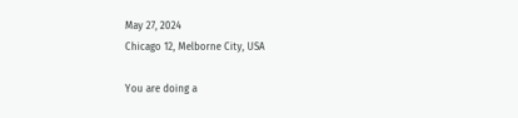May 27, 2024
Chicago 12, Melborne City, USA

You are doing a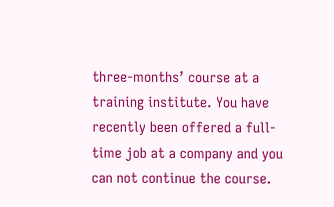three-months’ course at a training institute. You have recently been offered a full-time job at a company and you can not continue the course.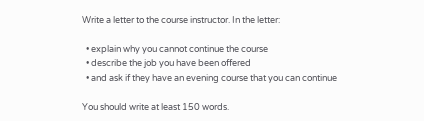Write a letter to the course instructor. In the letter:

  • explain why you cannot continue the course
  • describe the job you have been offered
  • and ask if they have an evening course that you can continue

You should write at least 150 words.